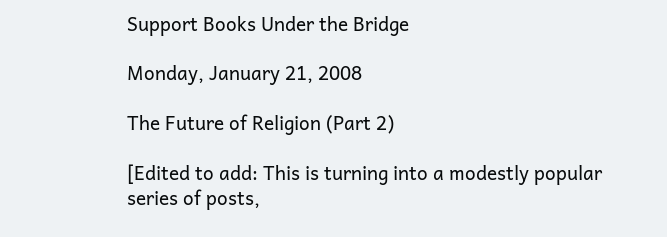Support Books Under the Bridge

Monday, January 21, 2008

The Future of Religion (Part 2)

[Edited to add: This is turning into a modestly popular series of posts,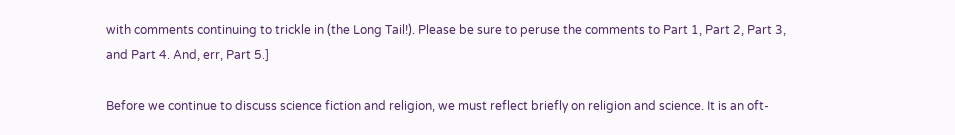with comments continuing to trickle in (the Long Tail!). Please be sure to peruse the comments to Part 1, Part 2, Part 3, and Part 4. And, err, Part 5.]

Before we continue to discuss science fiction and religion, we must reflect briefly on religion and science. It is an oft-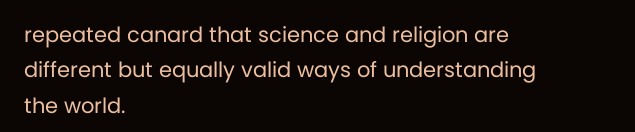repeated canard that science and religion are different but equally valid ways of understanding the world.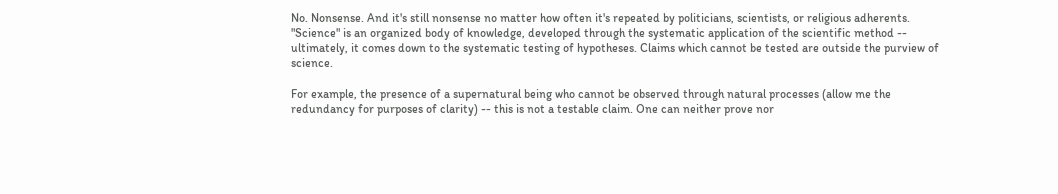No. Nonsense. And it's still nonsense no matter how often it's repeated by politicians, scientists, or religious adherents. "Science" is an organized body of knowledge, developed through the systematic application of the scientific method -- ultimately, it comes down to the systematic testing of hypotheses. Claims which cannot be tested are outside the purview of science.

For example, the presence of a supernatural being who cannot be observed through natural processes (allow me the redundancy for purposes of clarity) -- this is not a testable claim. One can neither prove nor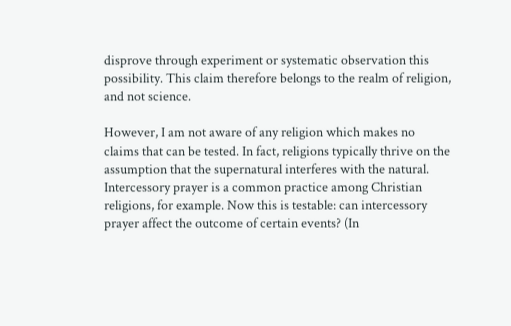disprove through experiment or systematic observation this possibility. This claim therefore belongs to the realm of religion, and not science.

However, I am not aware of any religion which makes no claims that can be tested. In fact, religions typically thrive on the assumption that the supernatural interferes with the natural. Intercessory prayer is a common practice among Christian religions, for example. Now this is testable: can intercessory prayer affect the outcome of certain events? (In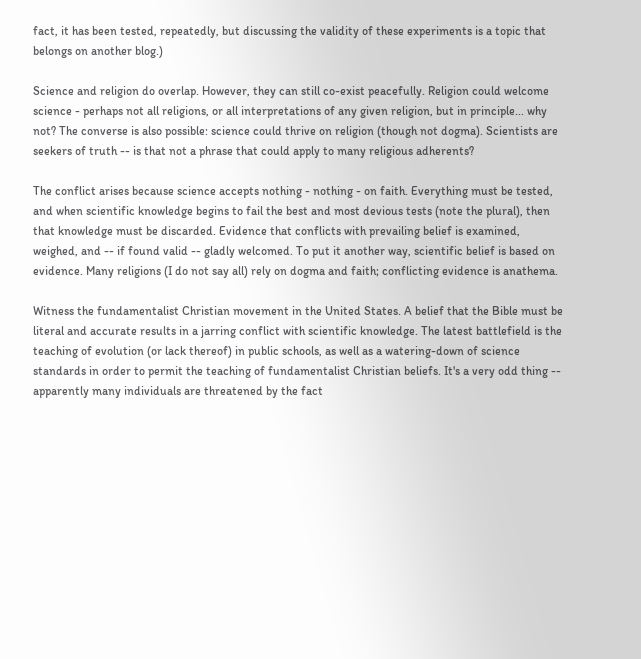fact, it has been tested, repeatedly, but discussing the validity of these experiments is a topic that belongs on another blog.)

Science and religion do overlap. However, they can still co-exist peacefully. Religion could welcome science - perhaps not all religions, or all interpretations of any given religion, but in principle... why not? The converse is also possible: science could thrive on religion (though not dogma). Scientists are seekers of truth -- is that not a phrase that could apply to many religious adherents?

The conflict arises because science accepts nothing - nothing - on faith. Everything must be tested, and when scientific knowledge begins to fail the best and most devious tests (note the plural), then that knowledge must be discarded. Evidence that conflicts with prevailing belief is examined, weighed, and -- if found valid -- gladly welcomed. To put it another way, scientific belief is based on evidence. Many religions (I do not say all) rely on dogma and faith; conflicting evidence is anathema.

Witness the fundamentalist Christian movement in the United States. A belief that the Bible must be literal and accurate results in a jarring conflict with scientific knowledge. The latest battlefield is the teaching of evolution (or lack thereof) in public schools, as well as a watering-down of science standards in order to permit the teaching of fundamentalist Christian beliefs. It's a very odd thing -- apparently many individuals are threatened by the fact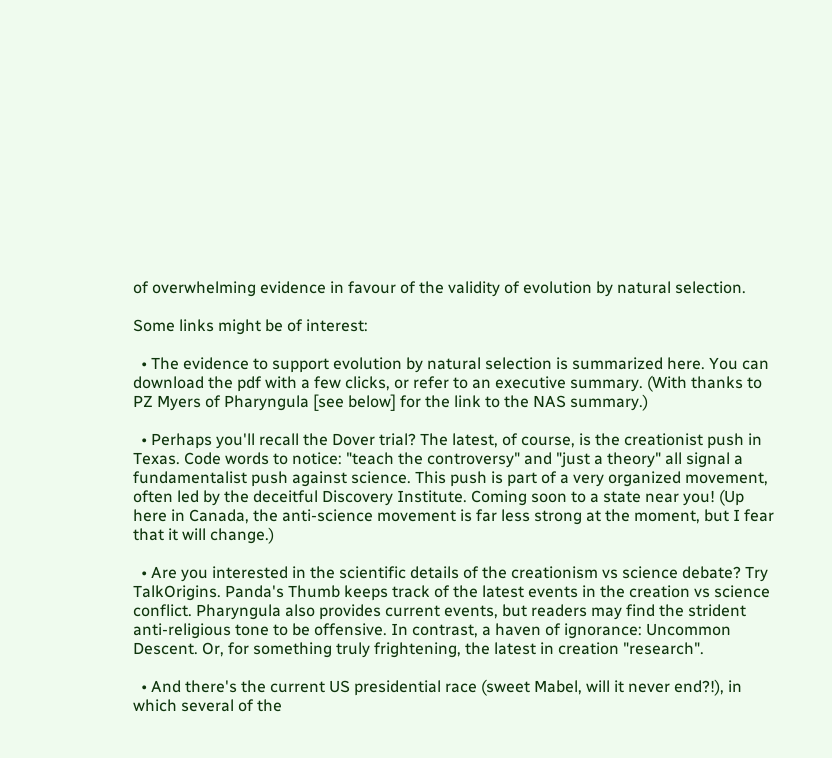of overwhelming evidence in favour of the validity of evolution by natural selection.

Some links might be of interest:

  • The evidence to support evolution by natural selection is summarized here. You can download the pdf with a few clicks, or refer to an executive summary. (With thanks to PZ Myers of Pharyngula [see below] for the link to the NAS summary.)

  • Perhaps you'll recall the Dover trial? The latest, of course, is the creationist push in Texas. Code words to notice: "teach the controversy" and "just a theory" all signal a fundamentalist push against science. This push is part of a very organized movement, often led by the deceitful Discovery Institute. Coming soon to a state near you! (Up here in Canada, the anti-science movement is far less strong at the moment, but I fear that it will change.)

  • Are you interested in the scientific details of the creationism vs science debate? Try TalkOrigins. Panda's Thumb keeps track of the latest events in the creation vs science conflict. Pharyngula also provides current events, but readers may find the strident anti-religious tone to be offensive. In contrast, a haven of ignorance: Uncommon Descent. Or, for something truly frightening, the latest in creation "research".

  • And there's the current US presidential race (sweet Mabel, will it never end?!), in which several of the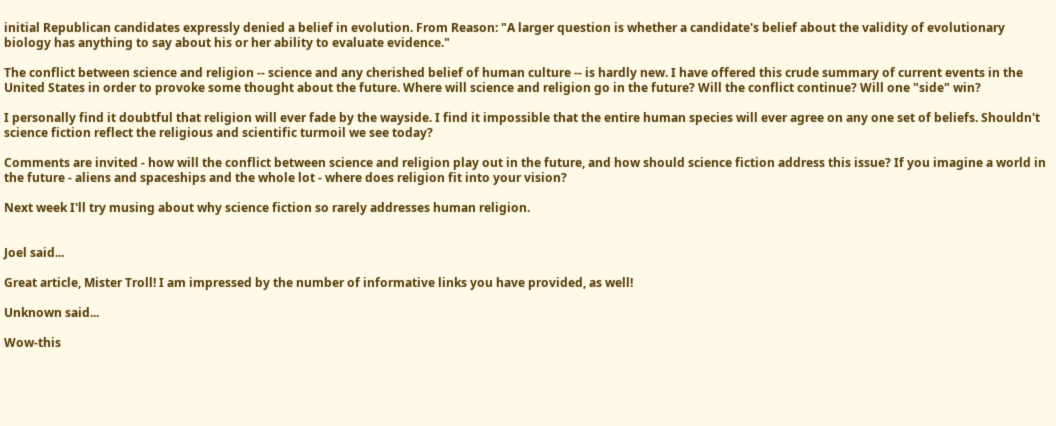initial Republican candidates expressly denied a belief in evolution. From Reason: "A larger question is whether a candidate's belief about the validity of evolutionary biology has anything to say about his or her ability to evaluate evidence."

The conflict between science and religion -- science and any cherished belief of human culture -- is hardly new. I have offered this crude summary of current events in the United States in order to provoke some thought about the future. Where will science and religion go in the future? Will the conflict continue? Will one "side" win?

I personally find it doubtful that religion will ever fade by the wayside. I find it impossible that the entire human species will ever agree on any one set of beliefs. Shouldn't science fiction reflect the religious and scientific turmoil we see today?

Comments are invited - how will the conflict between science and religion play out in the future, and how should science fiction address this issue? If you imagine a world in the future - aliens and spaceships and the whole lot - where does religion fit into your vision?

Next week I'll try musing about why science fiction so rarely addresses human religion.


Joel said...

Great article, Mister Troll! I am impressed by the number of informative links you have provided, as well!

Unknown said...

Wow-this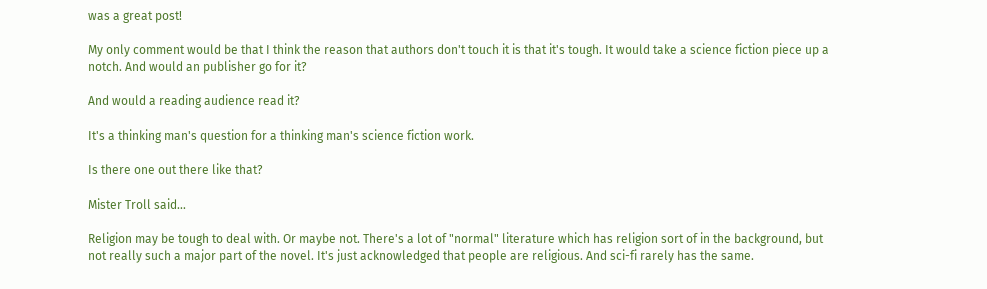was a great post!

My only comment would be that I think the reason that authors don't touch it is that it's tough. It would take a science fiction piece up a notch. And would an publisher go for it?

And would a reading audience read it?

It's a thinking man's question for a thinking man's science fiction work.

Is there one out there like that?

Mister Troll said...

Religion may be tough to deal with. Or maybe not. There's a lot of "normal" literature which has religion sort of in the background, but not really such a major part of the novel. It's just acknowledged that people are religious. And sci-fi rarely has the same.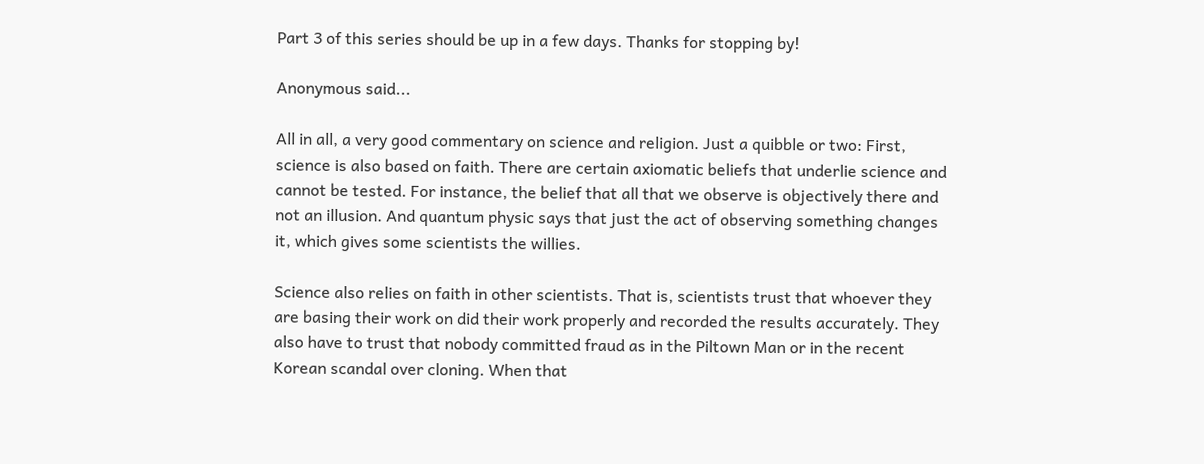Part 3 of this series should be up in a few days. Thanks for stopping by!

Anonymous said...

All in all, a very good commentary on science and religion. Just a quibble or two: First, science is also based on faith. There are certain axiomatic beliefs that underlie science and cannot be tested. For instance, the belief that all that we observe is objectively there and not an illusion. And quantum physic says that just the act of observing something changes it, which gives some scientists the willies.

Science also relies on faith in other scientists. That is, scientists trust that whoever they are basing their work on did their work properly and recorded the results accurately. They also have to trust that nobody committed fraud as in the Piltown Man or in the recent Korean scandal over cloning. When that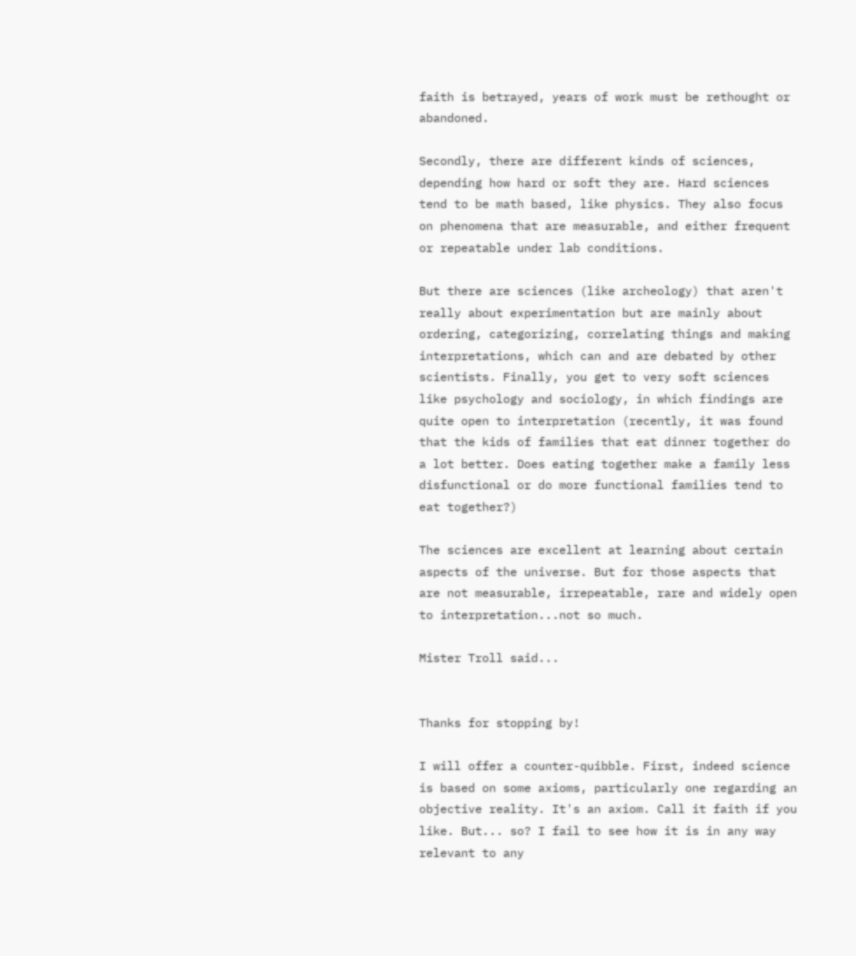faith is betrayed, years of work must be rethought or abandoned.

Secondly, there are different kinds of sciences, depending how hard or soft they are. Hard sciences tend to be math based, like physics. They also focus on phenomena that are measurable, and either frequent or repeatable under lab conditions.

But there are sciences (like archeology) that aren't really about experimentation but are mainly about ordering, categorizing, correlating things and making interpretations, which can and are debated by other scientists. Finally, you get to very soft sciences like psychology and sociology, in which findings are quite open to interpretation (recently, it was found that the kids of families that eat dinner together do a lot better. Does eating together make a family less disfunctional or do more functional families tend to eat together?)

The sciences are excellent at learning about certain aspects of the universe. But for those aspects that are not measurable, irrepeatable, rare and widely open to interpretation...not so much.

Mister Troll said...


Thanks for stopping by!

I will offer a counter-quibble. First, indeed science is based on some axioms, particularly one regarding an objective reality. It's an axiom. Call it faith if you like. But... so? I fail to see how it is in any way relevant to any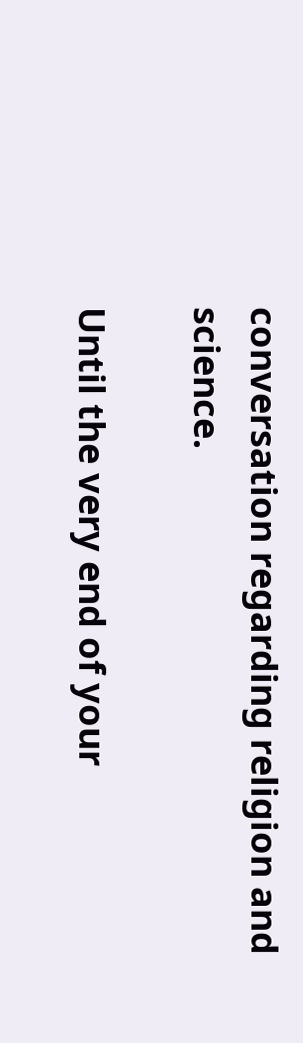conversation regarding religion and science.

Until the very end of your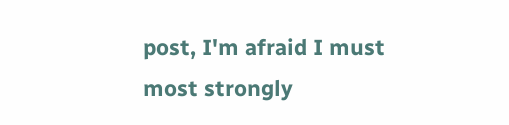post, I'm afraid I must most strongly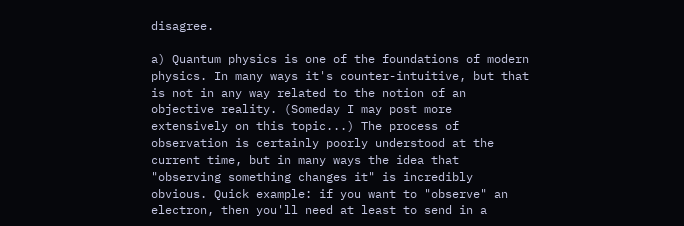disagree.

a) Quantum physics is one of the foundations of modern physics. In many ways it's counter-intuitive, but that is not in any way related to the notion of an objective reality. (Someday I may post more extensively on this topic...) The process of observation is certainly poorly understood at the current time, but in many ways the idea that "observing something changes it" is incredibly obvious. Quick example: if you want to "observe" an electron, then you'll need at least to send in a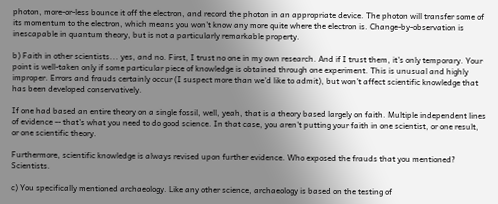photon, more-or-less bounce it off the electron, and record the photon in an appropriate device. The photon will transfer some of its momentum to the electron, which means you won't know any more quite where the electron is. Change-by-observation is inescapable in quantum theory, but is not a particularly remarkable property.

b) Faith in other scientists... yes, and no. First, I trust no one in my own research. And if I trust them, it's only temporary. Your point is well-taken only if some particular piece of knowledge is obtained through one experiment. This is unusual and highly improper. Errors and frauds certainly occur (I suspect more than we'd like to admit), but won't affect scientific knowledge that has been developed conservatively.

If one had based an entire theory on a single fossil, well, yeah, that is a theory based largely on faith. Multiple independent lines of evidence -- that's what you need to do good science. In that case, you aren't putting your faith in one scientist, or one result, or one scientific theory.

Furthermore, scientific knowledge is always revised upon further evidence. Who exposed the frauds that you mentioned? Scientists.

c) You specifically mentioned archaeology. Like any other science, archaeology is based on the testing of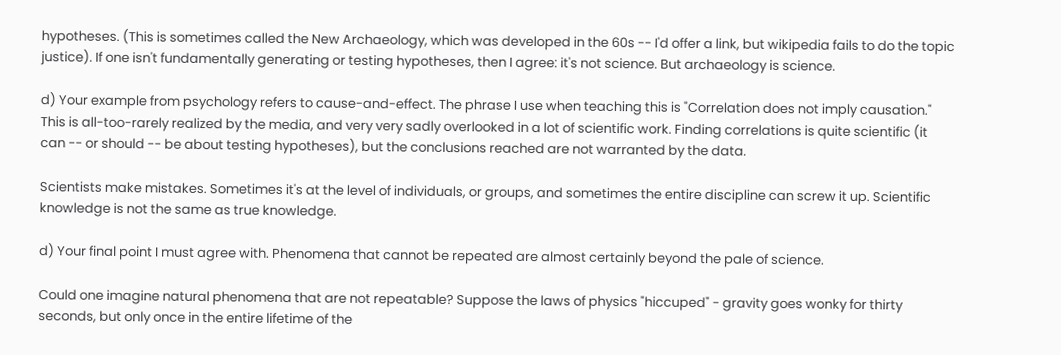hypotheses. (This is sometimes called the New Archaeology, which was developed in the 60s -- I'd offer a link, but wikipedia fails to do the topic justice). If one isn't fundamentally generating or testing hypotheses, then I agree: it's not science. But archaeology is science.

d) Your example from psychology refers to cause-and-effect. The phrase I use when teaching this is "Correlation does not imply causation." This is all-too-rarely realized by the media, and very very sadly overlooked in a lot of scientific work. Finding correlations is quite scientific (it can -- or should -- be about testing hypotheses), but the conclusions reached are not warranted by the data.

Scientists make mistakes. Sometimes it's at the level of individuals, or groups, and sometimes the entire discipline can screw it up. Scientific knowledge is not the same as true knowledge.

d) Your final point I must agree with. Phenomena that cannot be repeated are almost certainly beyond the pale of science.

Could one imagine natural phenomena that are not repeatable? Suppose the laws of physics "hiccuped" - gravity goes wonky for thirty seconds, but only once in the entire lifetime of the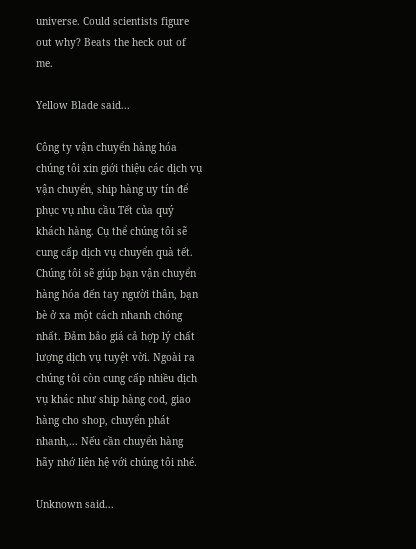universe. Could scientists figure out why? Beats the heck out of me.

Yellow Blade said...

Công ty vận chuyển hàng hóa chúng tôi xin giới thiệu các dịch vụ vận chuyển, ship hàng uy tín để phục vụ nhu cầu Tết của quý khách hàng. Cụ thể chúng tôi sẽ cung cấp dịch vụ chuyển quà tết. Chúng tôi sẽ giúp bạn vận chuyển hàng hóa đến tay người thân, bạn bè ở xa một cách nhanh chóng nhất. Đảm bảo giá cả hợp lý chất lượng dịch vụ tuyệt vời. Ngoài ra chúng tôi còn cung cấp nhiều dịch vụ khác như ship hàng cod, giao hàng cho shop, chuyển phát nhanh,... Nếu cần chuyển hàng hãy nhớ liên hệ với chúng tôi nhé.

Unknown said...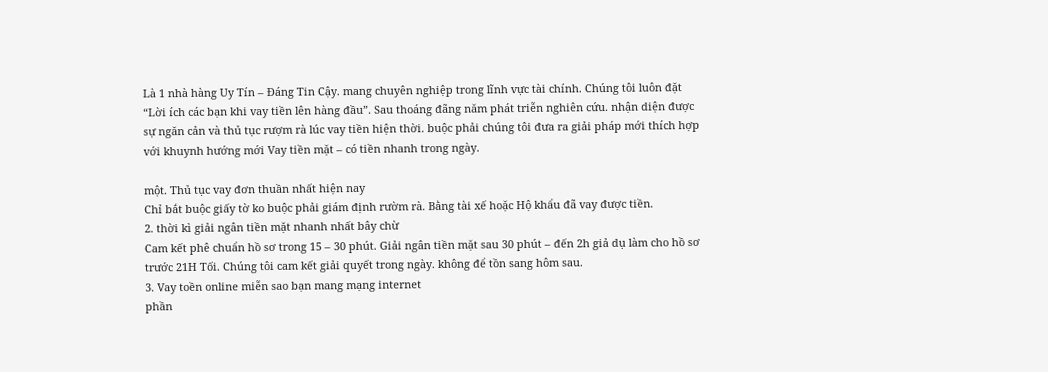Là 1 nhà hàng Uy Tín – Đáng Tin Cậy. mang chuyên nghiệp trong lĩnh vực tài chính. Chúng tôi luôn đặt “Lời ích các bạn khi vay tiền lên hàng đầu”. Sau thoáng đãng năm phát triễn nghiên cứu. nhận diện được sự ngăn cản và thủ tục rượm rà lúc vay tiền hiện thời. buộc phải chúng tôi đưa ra giải pháp mới thích hợp với khuynh hướng mới Vay tiền mặt – có tiền nhanh trong ngày.

một. Thủ tục vay đơn thuần nhất hiện nay
Chỉ bắt buộc giấy tờ ko buộc phải giám định rườm rà. Bằng tài xế hoặc Hộ khẩu đã vay được tiền.
2. thời kì giải ngân tiền mặt nhanh nhất bây chừ
Cam kết phê chuẩn hồ sơ trong 15 – 30 phút. Giải ngân tiền mặt sau 30 phút – đến 2h giả dụ làm cho hồ sơ trước 21H Tối. Chúng tôi cam kết giải quyết trong ngày. không để tồn sang hôm sau.
3. Vay toền online miễn sao bạn mang mạng internet
phần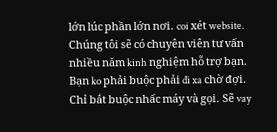lớn lúc phần lớn nơi. coi xét website. Chúng tôi sẽ có chuyên viên tư vấn nhiều năm kinh nghiệm hỗ trợ bạn. Bạn ko phải buộc phải đi xa chờ đợi. Chỉ bắt buộc nhấc máy và gọi. Sẽ vay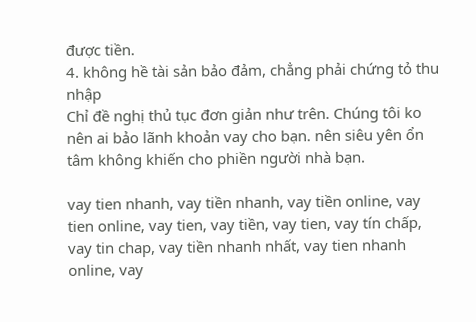được tiền.
4. không hề tài sản bảo đảm, chẳng phải chứng tỏ thu nhập
Chỉ đề nghị thủ tục đơn giản như trên. Chúng tôi ko nên ai bảo lãnh khoản vay cho bạn. nên siêu yên ổn tâm không khiến cho phiền người nhà bạn.

vay tien nhanh, vay tiền nhanh, vay tiền online, vay tien online, vay tien, vay tiền, vay tien, vay tín chấp, vay tin chap, vay tiền nhanh nhất, vay tien nhanh online, vay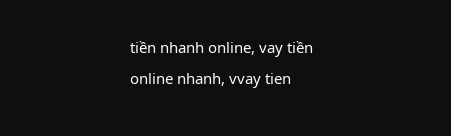tiền nhanh online, vay tiền online nhanh, vvay tien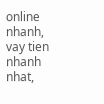online nhanh,
vay tien nhanh nhat,